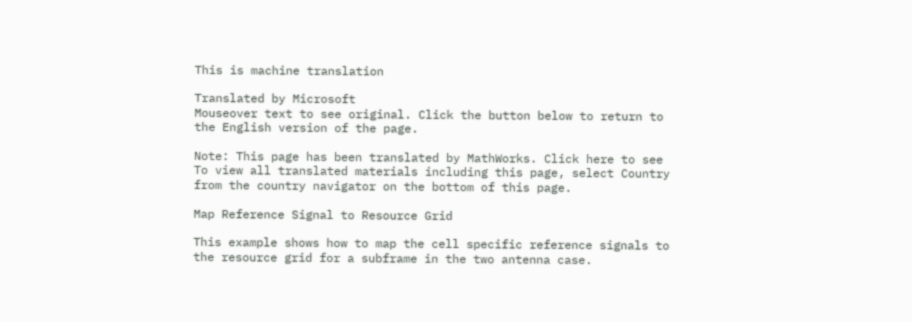This is machine translation

Translated by Microsoft
Mouseover text to see original. Click the button below to return to the English version of the page.

Note: This page has been translated by MathWorks. Click here to see
To view all translated materials including this page, select Country from the country navigator on the bottom of this page.

Map Reference Signal to Resource Grid

This example shows how to map the cell specific reference signals to the resource grid for a subframe in the two antenna case.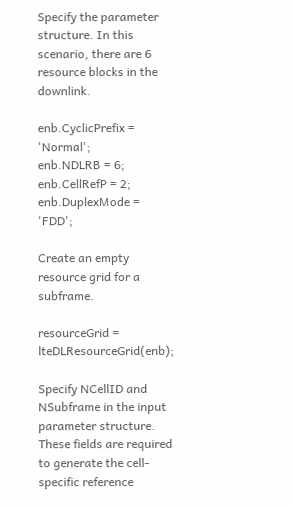Specify the parameter structure. In this scenario, there are 6 resource blocks in the downlink.

enb.CyclicPrefix = 'Normal';
enb.NDLRB = 6;
enb.CellRefP = 2;
enb.DuplexMode = 'FDD';

Create an empty resource grid for a subframe.

resourceGrid = lteDLResourceGrid(enb);

Specify NCellID and NSubframe in the input parameter structure. These fields are required to generate the cell-specific reference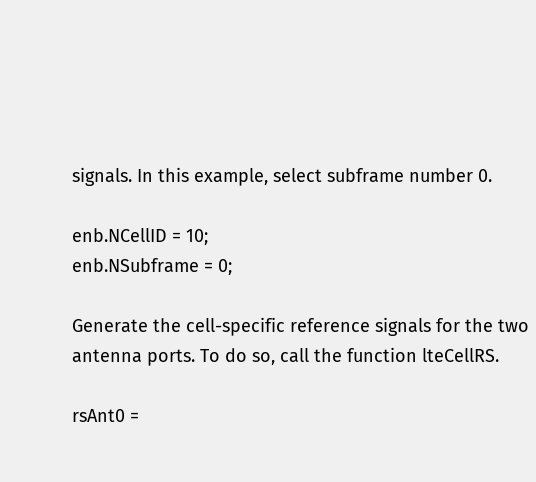signals. In this example, select subframe number 0.

enb.NCellID = 10;
enb.NSubframe = 0;

Generate the cell-specific reference signals for the two antenna ports. To do so, call the function lteCellRS.

rsAnt0 =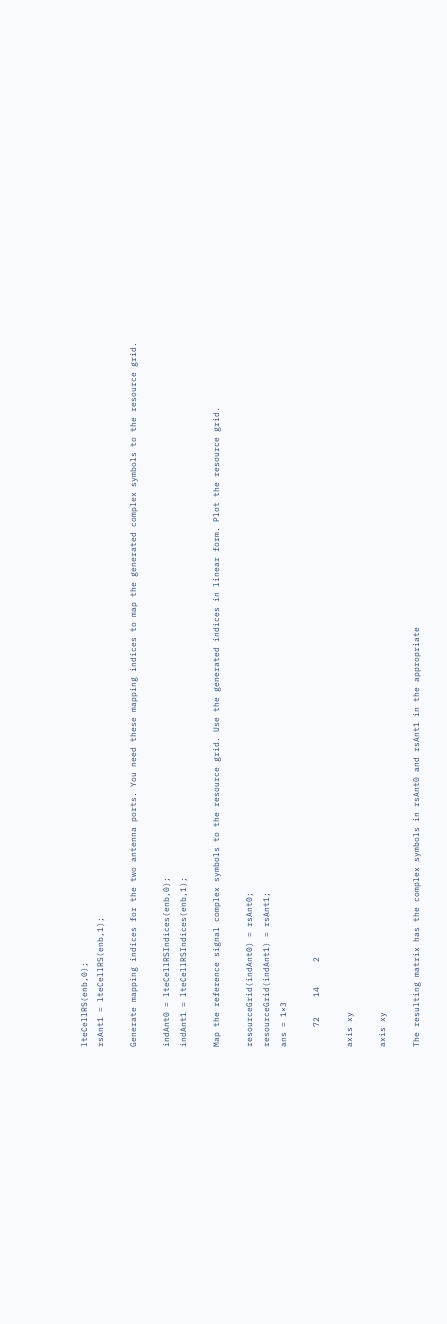lteCellRS(enb,0);
rsAnt1 = lteCellRS(enb,1);

Generate mapping indices for the two antenna ports. You need these mapping indices to map the generated complex symbols to the resource grid.

indAnt0 = lteCellRSIndices(enb,0);
indAnt1 = lteCellRSIndices(enb,1);

Map the reference signal complex symbols to the resource grid. Use the generated indices in linear form. Plot the resource grid.

resourceGrid(indAnt0) = rsAnt0;
resourceGrid(indAnt1) = rsAnt1;
ans = 1×3

    72    14     2

axis xy

axis xy

The resulting matrix has the complex symbols in rsAnt0 and rsAnt1 in the appropriate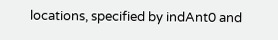locations, specified by indAnt0 and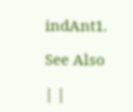indAnt1.

See Also

| |